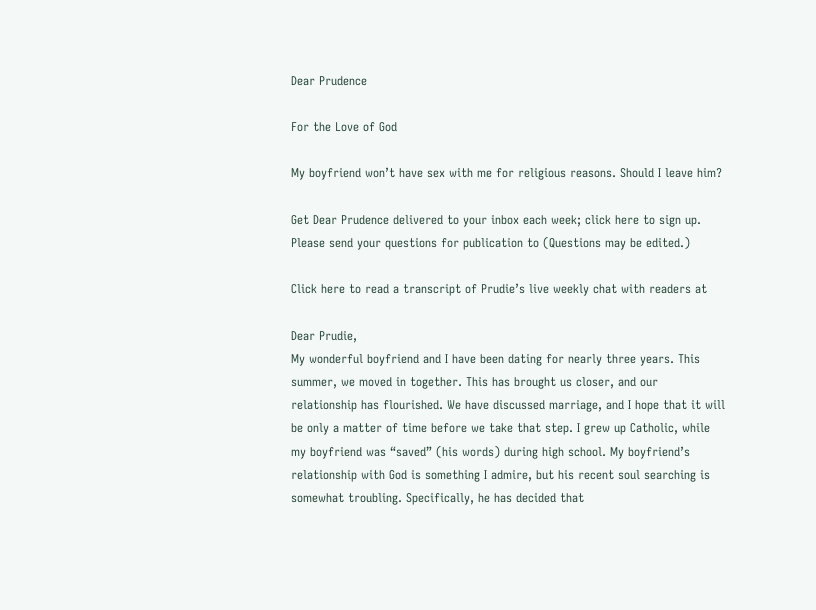Dear Prudence

For the Love of God

My boyfriend won’t have sex with me for religious reasons. Should I leave him?

Get Dear Prudence delivered to your inbox each week; click here to sign up. Please send your questions for publication to (Questions may be edited.)

Click here to read a transcript of Prudie’s live weekly chat with readers at

Dear Prudie,
My wonderful boyfriend and I have been dating for nearly three years. This summer, we moved in together. This has brought us closer, and our relationship has flourished. We have discussed marriage, and I hope that it will be only a matter of time before we take that step. I grew up Catholic, while my boyfriend was “saved” (his words) during high school. My boyfriend’s relationship with God is something I admire, but his recent soul searching is somewhat troubling. Specifically, he has decided that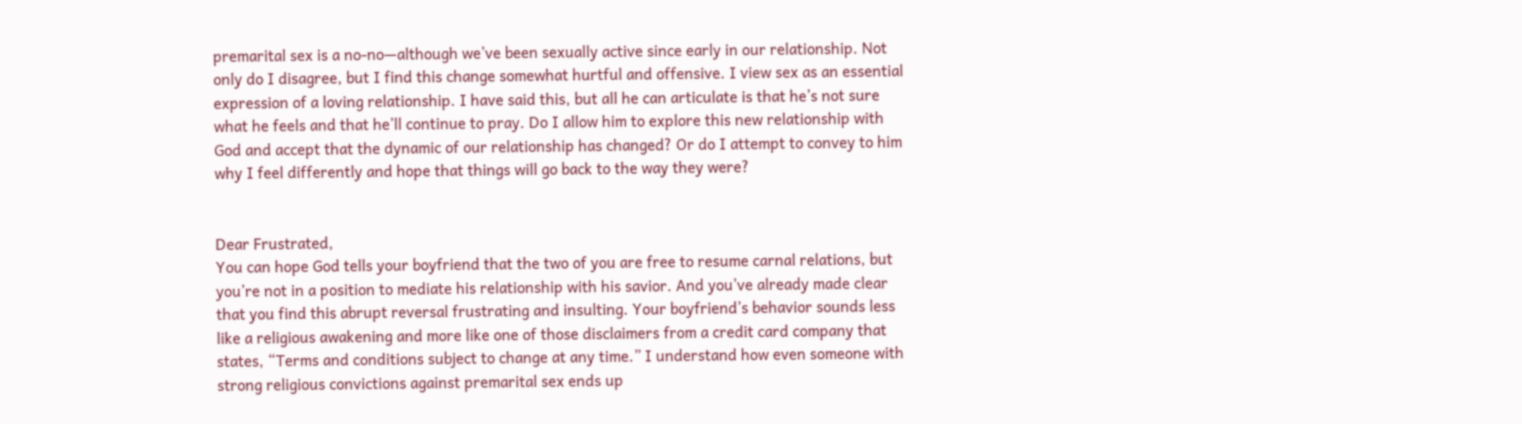premarital sex is a no-no—although we’ve been sexually active since early in our relationship. Not only do I disagree, but I find this change somewhat hurtful and offensive. I view sex as an essential expression of a loving relationship. I have said this, but all he can articulate is that he’s not sure what he feels and that he’ll continue to pray. Do I allow him to explore this new relationship with God and accept that the dynamic of our relationship has changed? Or do I attempt to convey to him why I feel differently and hope that things will go back to the way they were?


Dear Frustrated,
You can hope God tells your boyfriend that the two of you are free to resume carnal relations, but you’re not in a position to mediate his relationship with his savior. And you’ve already made clear that you find this abrupt reversal frustrating and insulting. Your boyfriend’s behavior sounds less like a religious awakening and more like one of those disclaimers from a credit card company that states, “Terms and conditions subject to change at any time.” I understand how even someone with strong religious convictions against premarital sex ends up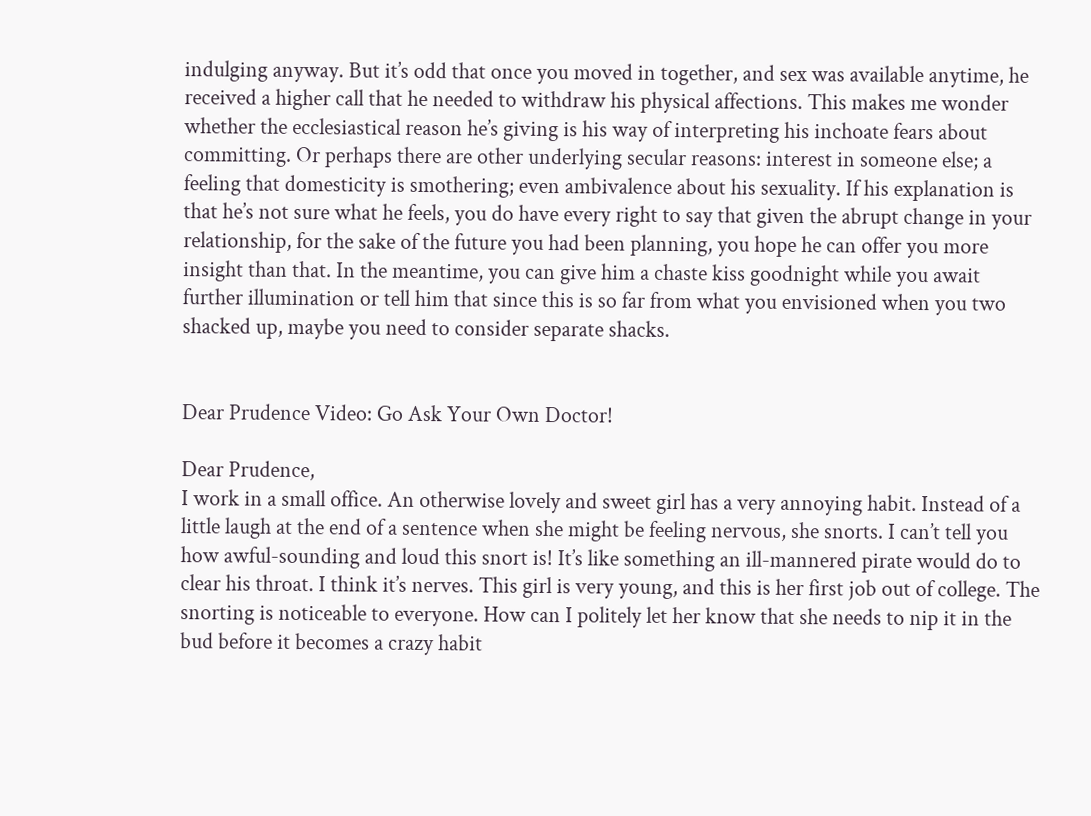indulging anyway. But it’s odd that once you moved in together, and sex was available anytime, he received a higher call that he needed to withdraw his physical affections. This makes me wonder whether the ecclesiastical reason he’s giving is his way of interpreting his inchoate fears about committing. Or perhaps there are other underlying secular reasons: interest in someone else; a feeling that domesticity is smothering; even ambivalence about his sexuality. If his explanation is that he’s not sure what he feels, you do have every right to say that given the abrupt change in your relationship, for the sake of the future you had been planning, you hope he can offer you more insight than that. In the meantime, you can give him a chaste kiss goodnight while you await further illumination or tell him that since this is so far from what you envisioned when you two shacked up, maybe you need to consider separate shacks.


Dear Prudence Video: Go Ask Your Own Doctor!

Dear Prudence,
I work in a small office. An otherwise lovely and sweet girl has a very annoying habit. Instead of a little laugh at the end of a sentence when she might be feeling nervous, she snorts. I can’t tell you how awful-sounding and loud this snort is! It’s like something an ill-mannered pirate would do to clear his throat. I think it’s nerves. This girl is very young, and this is her first job out of college. The snorting is noticeable to everyone. How can I politely let her know that she needs to nip it in the bud before it becomes a crazy habit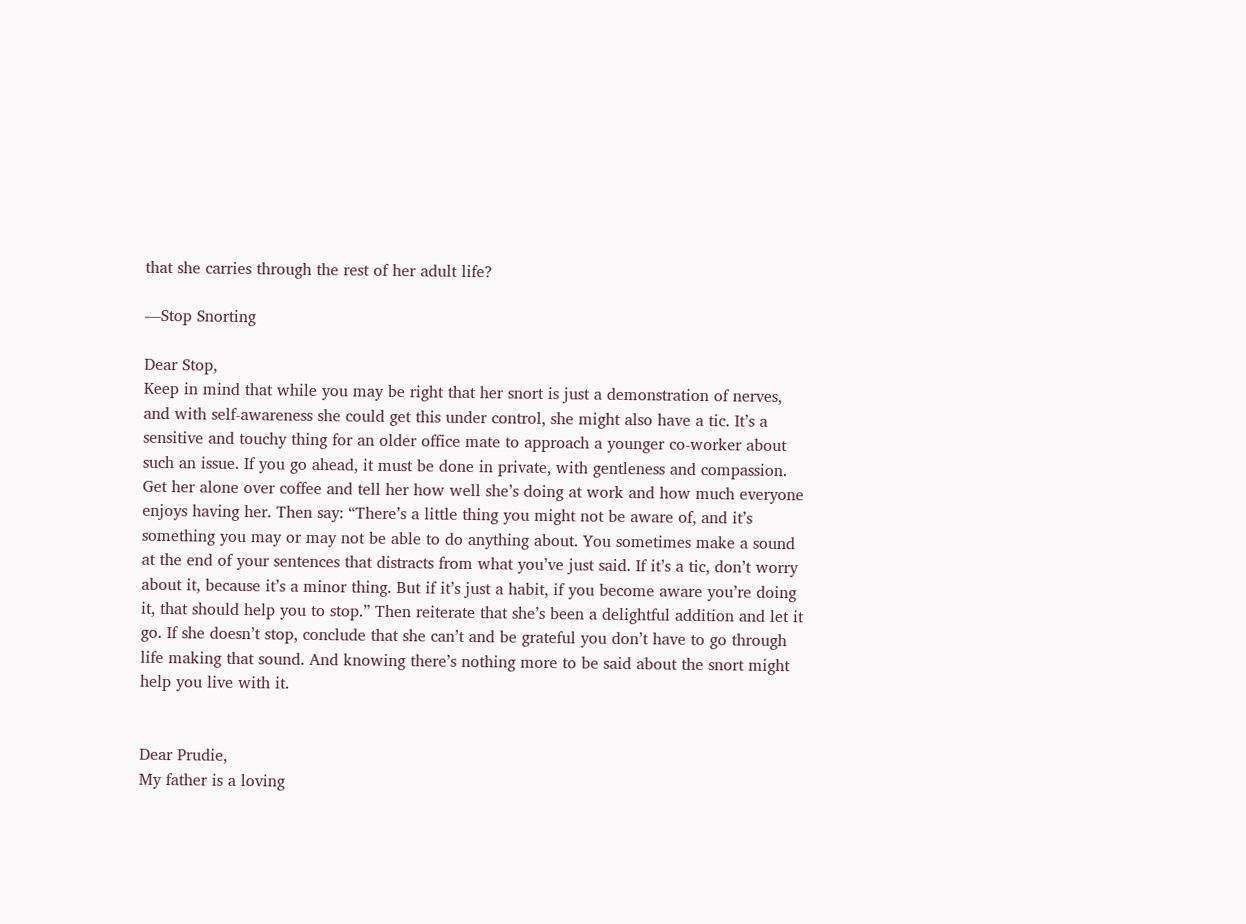that she carries through the rest of her adult life?

—Stop Snorting

Dear Stop,
Keep in mind that while you may be right that her snort is just a demonstration of nerves, and with self-awareness she could get this under control, she might also have a tic. It’s a sensitive and touchy thing for an older office mate to approach a younger co-worker about such an issue. If you go ahead, it must be done in private, with gentleness and compassion. Get her alone over coffee and tell her how well she’s doing at work and how much everyone enjoys having her. Then say: “There’s a little thing you might not be aware of, and it’s something you may or may not be able to do anything about. You sometimes make a sound at the end of your sentences that distracts from what you’ve just said. If it’s a tic, don’t worry about it, because it’s a minor thing. But if it’s just a habit, if you become aware you’re doing it, that should help you to stop.” Then reiterate that she’s been a delightful addition and let it go. If she doesn’t stop, conclude that she can’t and be grateful you don’t have to go through life making that sound. And knowing there’s nothing more to be said about the snort might help you live with it.


Dear Prudie,
My father is a loving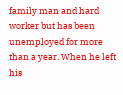family man and hard worker but has been unemployed for more than a year. When he left his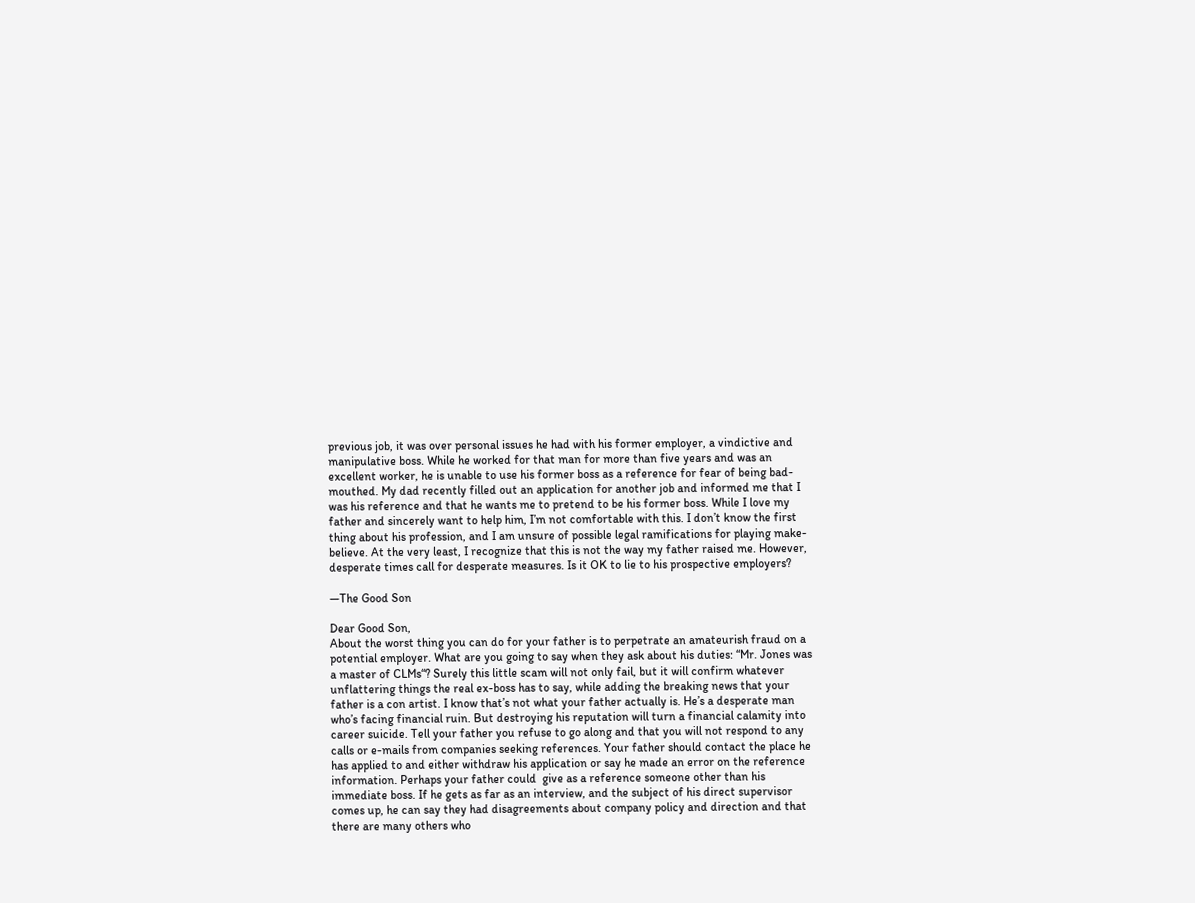previous job, it was over personal issues he had with his former employer, a vindictive and manipulative boss. While he worked for that man for more than five years and was an excellent worker, he is unable to use his former boss as a reference for fear of being bad-mouthed. My dad recently filled out an application for another job and informed me that I was his reference and that he wants me to pretend to be his former boss. While I love my father and sincerely want to help him, I’m not comfortable with this. I don’t know the first thing about his profession, and I am unsure of possible legal ramifications for playing make-believe. At the very least, I recognize that this is not the way my father raised me. However, desperate times call for desperate measures. Is it OK to lie to his prospective employers?

—The Good Son

Dear Good Son,
About the worst thing you can do for your father is to perpetrate an amateurish fraud on a potential employer. What are you going to say when they ask about his duties: “Mr. Jones was a master of CLMs“? Surely this little scam will not only fail, but it will confirm whatever unflattering things the real ex-boss has to say, while adding the breaking news that your father is a con artist. I know that’s not what your father actually is. He’s a desperate man who’s facing financial ruin. But destroying his reputation will turn a financial calamity into career suicide. Tell your father you refuse to go along and that you will not respond to any calls or e-mails from companies seeking references. Your father should contact the place he has applied to and either withdraw his application or say he made an error on the reference information. Perhaps your father could  give as a reference someone other than his immediate boss. If he gets as far as an interview, and the subject of his direct supervisor comes up, he can say they had disagreements about company policy and direction and that there are many others who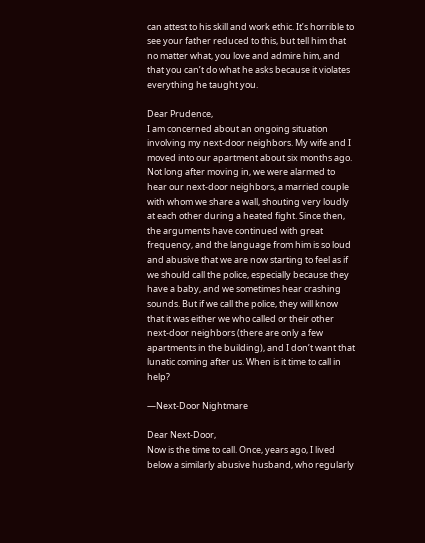can attest to his skill and work ethic. It’s horrible to see your father reduced to this, but tell him that no matter what, you love and admire him, and that you can’t do what he asks because it violates everything he taught you.

Dear Prudence,
I am concerned about an ongoing situation involving my next-door neighbors. My wife and I moved into our apartment about six months ago. Not long after moving in, we were alarmed to hear our next-door neighbors, a married couple with whom we share a wall, shouting very loudly at each other during a heated fight. Since then, the arguments have continued with great frequency, and the language from him is so loud and abusive that we are now starting to feel as if we should call the police, especially because they have a baby, and we sometimes hear crashing sounds. But if we call the police, they will know that it was either we who called or their other next-door neighbors (there are only a few apartments in the building), and I don’t want that lunatic coming after us. When is it time to call in help?

—Next-Door Nightmare

Dear Next-Door,
Now is the time to call. Once, years ago, I lived below a similarly abusive husband, who regularly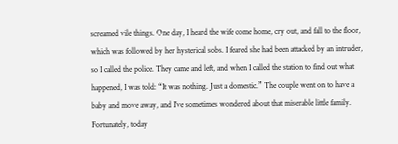screamed vile things. One day, I heard the wife come home, cry out, and fall to the floor, which was followed by her hysterical sobs. I feared she had been attacked by an intruder, so I called the police. They came and left, and when I called the station to find out what happened, I was told: “It was nothing. Just a domestic.” The couple went on to have a baby and move away, and I’ve sometimes wondered about that miserable little family. Fortunately, today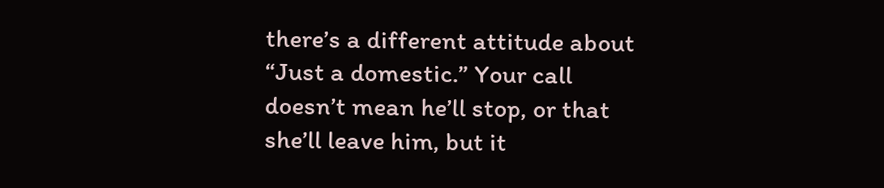there’s a different attitude about “Just a domestic.” Your call doesn’t mean he’ll stop, or that she’ll leave him, but it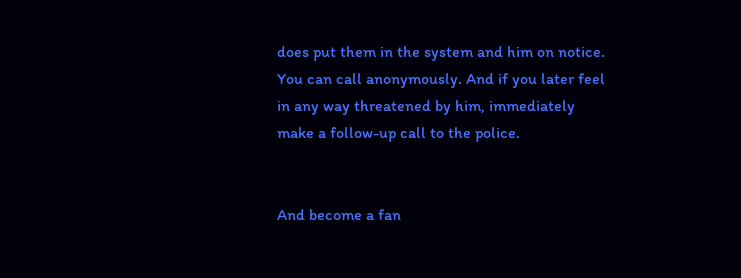does put them in the system and him on notice. You can call anonymously. And if you later feel in any way threatened by him, immediately make a follow-up call to the police.


And become a fan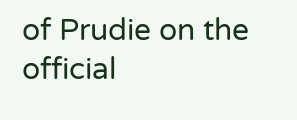of Prudie on the official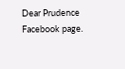Dear Prudence Facebook page.